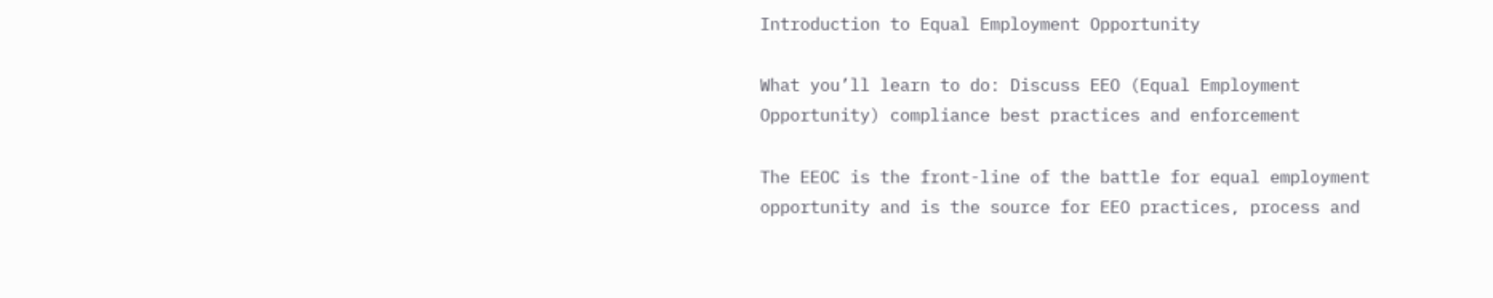Introduction to Equal Employment Opportunity

What you’ll learn to do: Discuss EEO (Equal Employment Opportunity) compliance best practices and enforcement

The EEOC is the front-line of the battle for equal employment opportunity and is the source for EEO practices, process and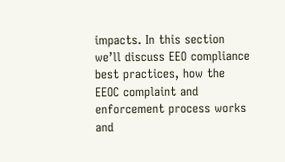impacts. In this section we’ll discuss EEO compliance best practices, how the EEOC complaint and enforcement process works and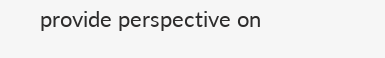provide perspective on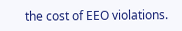the cost of EEO violations.